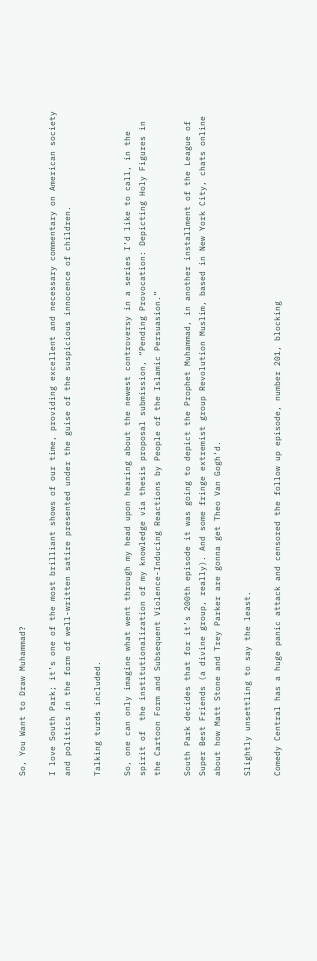So, You Want to Draw Muhammad?

I love South Park; it’s one of the most brilliant shows of our time, providing excellent and necessary commentary on American society and politics in the form of well-written satire presented under the guise of the suspicious innocence of children.

Talking turds included.

So, one can only imagine what went through my head upon hearing about the newest controversy in a series I’d like to call, in the spirit of  the institutionalization of my knowledge via thesis proposal submission, “Pending Provocation: Depicting Holy Figures in the Cartoon Form and Subsequent Violence-Inducing Reactions by People of the Islamic Persuasion.”

South Park decides that for it’s 200th episode it was going to depict the Prophet Muhammad, in another installment of the League of Super Best Friends (a divine group, really). And some fringe extremist group Revolution Muslim, based in New York City, chats online about how Matt Stone and Trey Parker are gonna get Theo Van Gogh’d.

Slightly unsettling to say the least.

Comedy Central has a huge panic attack and censored the follow up episode, number 201, blocking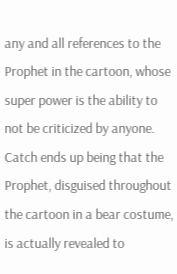any and all references to the Prophet in the cartoon, whose super power is the ability to not be criticized by anyone. Catch ends up being that the Prophet, disguised throughout the cartoon in a bear costume, is actually revealed to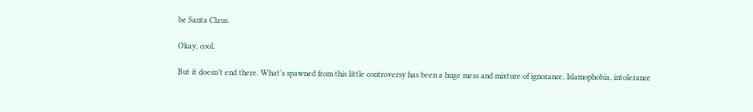be Santa Claus.

Okay, cool.

But it doesn’t end there. What’s spawned from this little controversy has been a huge mess and mixture of ignorance, Islamophobia, intolerance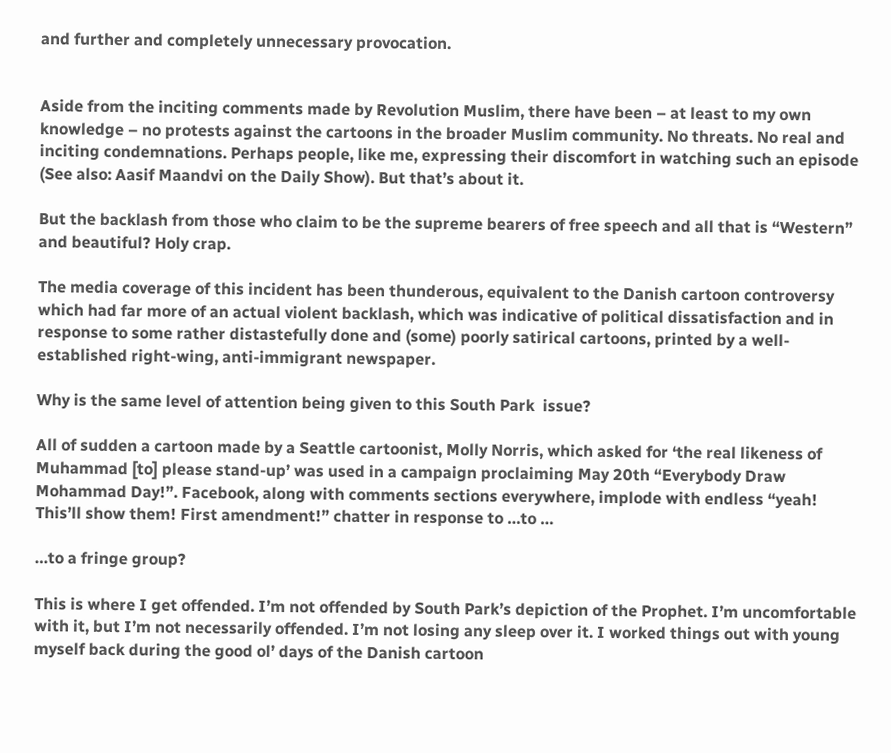and further and completely unnecessary provocation.


Aside from the inciting comments made by Revolution Muslim, there have been – at least to my own knowledge – no protests against the cartoons in the broader Muslim community. No threats. No real and inciting condemnations. Perhaps people, like me, expressing their discomfort in watching such an episode (See also: Aasif Maandvi on the Daily Show). But that’s about it.

But the backlash from those who claim to be the supreme bearers of free speech and all that is “Western” and beautiful? Holy crap.

The media coverage of this incident has been thunderous, equivalent to the Danish cartoon controversy which had far more of an actual violent backlash, which was indicative of political dissatisfaction and in response to some rather distastefully done and (some) poorly satirical cartoons, printed by a well-established right-wing, anti-immigrant newspaper.

Why is the same level of attention being given to this South Park  issue?

All of sudden a cartoon made by a Seattle cartoonist, Molly Norris, which asked for ‘the real likeness of Muhammad [to] please stand-up’ was used in a campaign proclaiming May 20th “Everybody Draw Mohammad Day!”. Facebook, along with comments sections everywhere, implode with endless “yeah! This’ll show them! First amendment!” chatter in response to …to …

…to a fringe group?

This is where I get offended. I’m not offended by South Park’s depiction of the Prophet. I’m uncomfortable with it, but I’m not necessarily offended. I’m not losing any sleep over it. I worked things out with young myself back during the good ol’ days of the Danish cartoon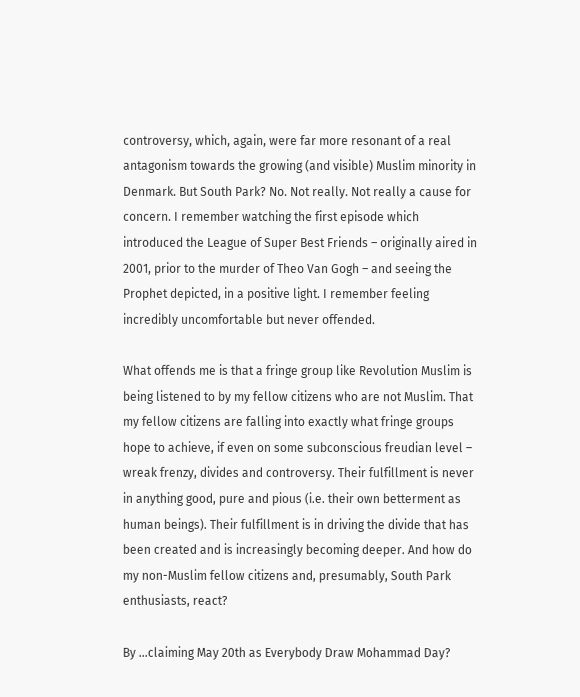controversy, which, again, were far more resonant of a real antagonism towards the growing (and visible) Muslim minority in Denmark. But South Park? No. Not really. Not really a cause for concern. I remember watching the first episode which introduced the League of Super Best Friends – originally aired in 2001, prior to the murder of Theo Van Gogh – and seeing the Prophet depicted, in a positive light. I remember feeling incredibly uncomfortable but never offended.

What offends me is that a fringe group like Revolution Muslim is being listened to by my fellow citizens who are not Muslim. That my fellow citizens are falling into exactly what fringe groups hope to achieve, if even on some subconscious freudian level – wreak frenzy, divides and controversy. Their fulfillment is never in anything good, pure and pious (i.e. their own betterment as human beings). Their fulfillment is in driving the divide that has been created and is increasingly becoming deeper. And how do my non-Muslim fellow citizens and, presumably, South Park enthusiasts, react?

By …claiming May 20th as Everybody Draw Mohammad Day?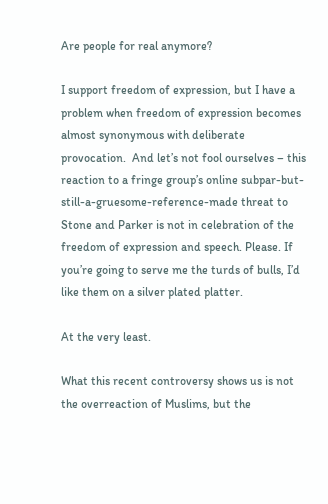Are people for real anymore?

I support freedom of expression, but I have a problem when freedom of expression becomes almost synonymous with deliberate provocation.  And let’s not fool ourselves – this reaction to a fringe group’s online subpar-but-still-a-gruesome-reference-made threat to Stone and Parker is not in celebration of the freedom of expression and speech. Please. If you’re going to serve me the turds of bulls, I’d like them on a silver plated platter.

At the very least.

What this recent controversy shows us is not the overreaction of Muslims, but the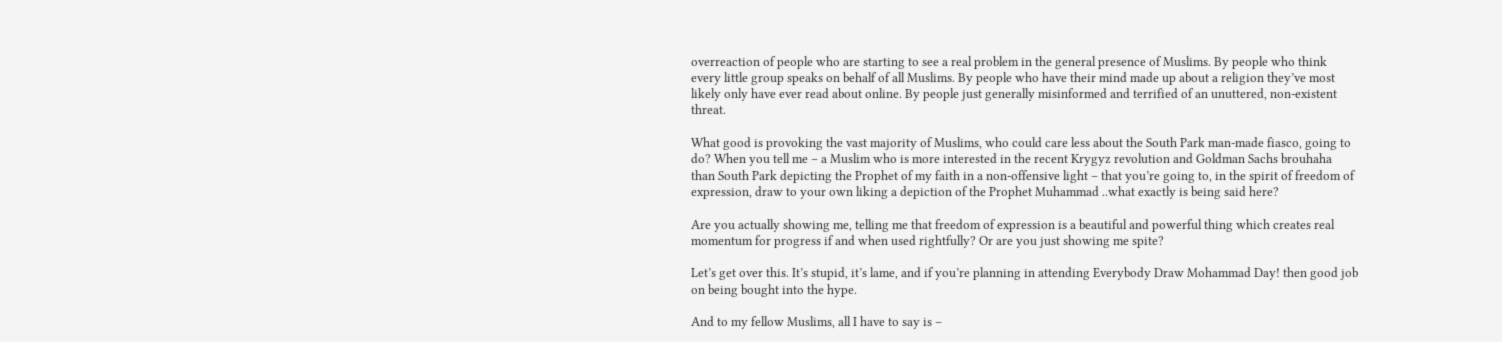overreaction of people who are starting to see a real problem in the general presence of Muslims. By people who think every little group speaks on behalf of all Muslims. By people who have their mind made up about a religion they’ve most likely only have ever read about online. By people just generally misinformed and terrified of an unuttered, non-existent threat.

What good is provoking the vast majority of Muslims, who could care less about the South Park man-made fiasco, going to do? When you tell me – a Muslim who is more interested in the recent Krygyz revolution and Goldman Sachs brouhaha than South Park depicting the Prophet of my faith in a non-offensive light – that you’re going to, in the spirit of freedom of expression, draw to your own liking a depiction of the Prophet Muhammad ..what exactly is being said here?

Are you actually showing me, telling me that freedom of expression is a beautiful and powerful thing which creates real momentum for progress if and when used rightfully? Or are you just showing me spite?

Let’s get over this. It’s stupid, it’s lame, and if you’re planning in attending Everybody Draw Mohammad Day! then good job on being bought into the hype.

And to my fellow Muslims, all I have to say is –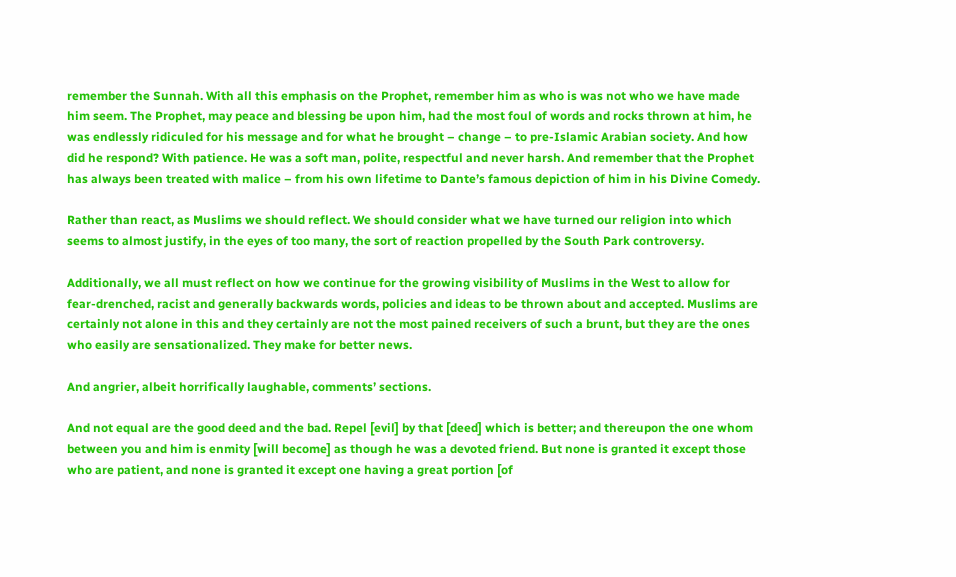remember the Sunnah. With all this emphasis on the Prophet, remember him as who is was not who we have made him seem. The Prophet, may peace and blessing be upon him, had the most foul of words and rocks thrown at him, he was endlessly ridiculed for his message and for what he brought – change – to pre-Islamic Arabian society. And how did he respond? With patience. He was a soft man, polite, respectful and never harsh. And remember that the Prophet has always been treated with malice – from his own lifetime to Dante’s famous depiction of him in his Divine Comedy.

Rather than react, as Muslims we should reflect. We should consider what we have turned our religion into which seems to almost justify, in the eyes of too many, the sort of reaction propelled by the South Park controversy.

Additionally, we all must reflect on how we continue for the growing visibility of Muslims in the West to allow for fear-drenched, racist and generally backwards words, policies and ideas to be thrown about and accepted. Muslims are certainly not alone in this and they certainly are not the most pained receivers of such a brunt, but they are the ones who easily are sensationalized. They make for better news.

And angrier, albeit horrifically laughable, comments’ sections.

And not equal are the good deed and the bad. Repel [evil] by that [deed] which is better; and thereupon the one whom between you and him is enmity [will become] as though he was a devoted friend. But none is granted it except those who are patient, and none is granted it except one having a great portion [of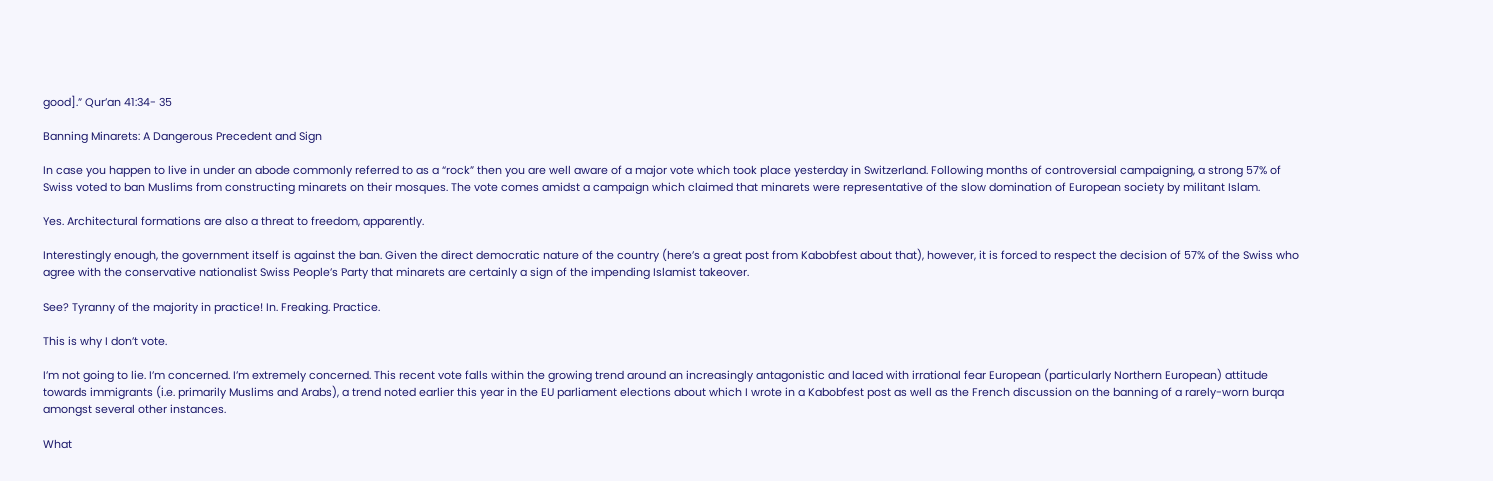good].” Qur’an 41:34- 35

Banning Minarets: A Dangerous Precedent and Sign

In case you happen to live in under an abode commonly referred to as a “rock” then you are well aware of a major vote which took place yesterday in Switzerland. Following months of controversial campaigning, a strong 57% of Swiss voted to ban Muslims from constructing minarets on their mosques. The vote comes amidst a campaign which claimed that minarets were representative of the slow domination of European society by militant Islam.

Yes. Architectural formations are also a threat to freedom, apparently.

Interestingly enough, the government itself is against the ban. Given the direct democratic nature of the country (here’s a great post from Kabobfest about that), however, it is forced to respect the decision of 57% of the Swiss who agree with the conservative nationalist Swiss People’s Party that minarets are certainly a sign of the impending Islamist takeover.

See? Tyranny of the majority in practice! In. Freaking. Practice.

This is why I don’t vote.

I’m not going to lie. I’m concerned. I’m extremely concerned. This recent vote falls within the growing trend around an increasingly antagonistic and laced with irrational fear European (particularly Northern European) attitude towards immigrants (i.e. primarily Muslims and Arabs), a trend noted earlier this year in the EU parliament elections about which I wrote in a Kabobfest post as well as the French discussion on the banning of a rarely-worn burqa amongst several other instances.

What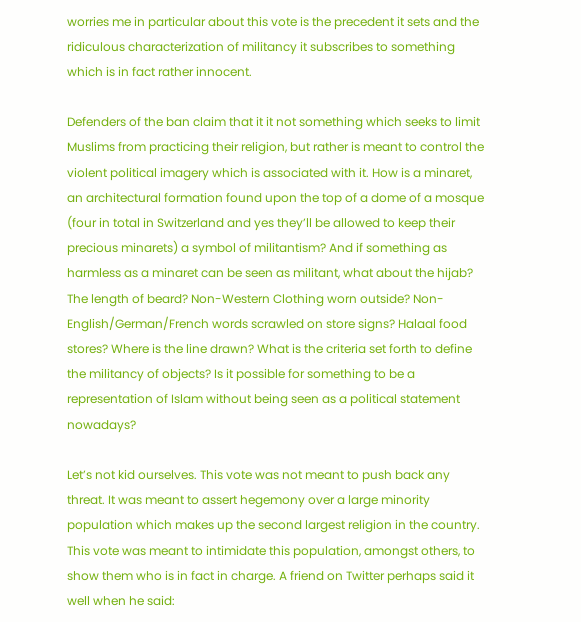worries me in particular about this vote is the precedent it sets and the ridiculous characterization of militancy it subscribes to something which is in fact rather innocent.

Defenders of the ban claim that it it not something which seeks to limit Muslims from practicing their religion, but rather is meant to control the violent political imagery which is associated with it. How is a minaret, an architectural formation found upon the top of a dome of a mosque (four in total in Switzerland and yes they’ll be allowed to keep their precious minarets) a symbol of militantism? And if something as harmless as a minaret can be seen as militant, what about the hijab? The length of beard? Non-Western Clothing worn outside? Non-English/German/French words scrawled on store signs? Halaal food stores? Where is the line drawn? What is the criteria set forth to define the militancy of objects? Is it possible for something to be a representation of Islam without being seen as a political statement nowadays?

Let’s not kid ourselves. This vote was not meant to push back any threat. It was meant to assert hegemony over a large minority population which makes up the second largest religion in the country. This vote was meant to intimidate this population, amongst others, to show them who is in fact in charge. A friend on Twitter perhaps said it well when he said: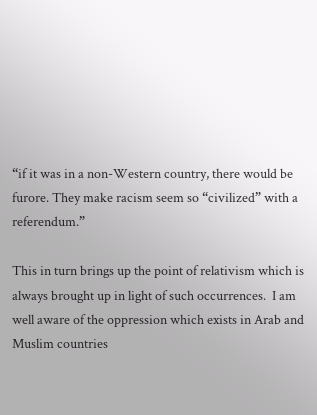“if it was in a non-Western country, there would be furore. They make racism seem so “civilized” with a referendum.”

This in turn brings up the point of relativism which is always brought up in light of such occurrences.  I am well aware of the oppression which exists in Arab and Muslim countries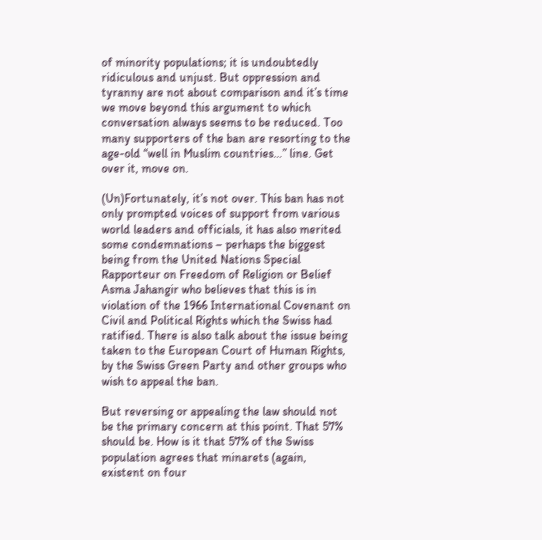of minority populations; it is undoubtedly ridiculous and unjust. But oppression and tyranny are not about comparison and it’s time we move beyond this argument to which conversation always seems to be reduced. Too many supporters of the ban are resorting to the age-old “well in Muslim countries…” line. Get over it, move on.

(Un)Fortunately, it’s not over. This ban has not only prompted voices of support from various world leaders and officials, it has also merited some condemnations – perhaps the biggest being from the United Nations Special Rapporteur on Freedom of Religion or Belief Asma Jahangir who believes that this is in violation of the 1966 International Covenant on Civil and Political Rights which the Swiss had ratified. There is also talk about the issue being taken to the European Court of Human Rights, by the Swiss Green Party and other groups who wish to appeal the ban.

But reversing or appealing the law should not be the primary concern at this point. That 57% should be. How is it that 57% of the Swiss population agrees that minarets (again, existent on four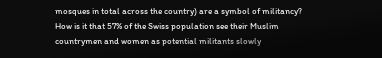mosques in total across the country) are a symbol of militancy? How is it that 57% of the Swiss population see their Muslim countrymen and women as potential militants slowly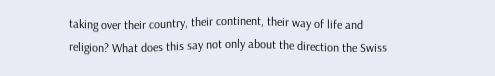taking over their country, their continent, their way of life and religion? What does this say not only about the direction the Swiss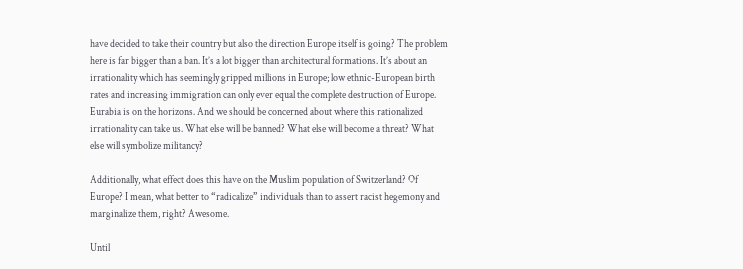have decided to take their country but also the direction Europe itself is going? The problem here is far bigger than a ban. It’s a lot bigger than architectural formations. It’s about an irrationality which has seemingly gripped millions in Europe; low ethnic-European birth rates and increasing immigration can only ever equal the complete destruction of Europe. Eurabia is on the horizons. And we should be concerned about where this rationalized irrationality can take us. What else will be banned? What else will become a threat? What else will symbolize militancy?

Additionally, what effect does this have on the Muslim population of Switzerland? Of Europe? I mean, what better to “radicalize” individuals than to assert racist hegemony and marginalize them, right? Awesome.

Until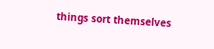things sort themselves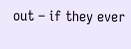out – if they ever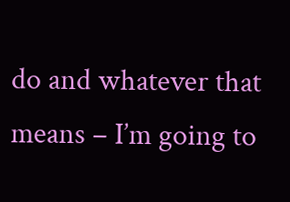do and whatever that means – I’m going to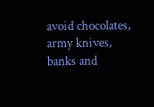avoid chocolates, army knives, banks and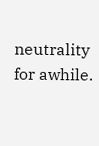neutrality for awhile.